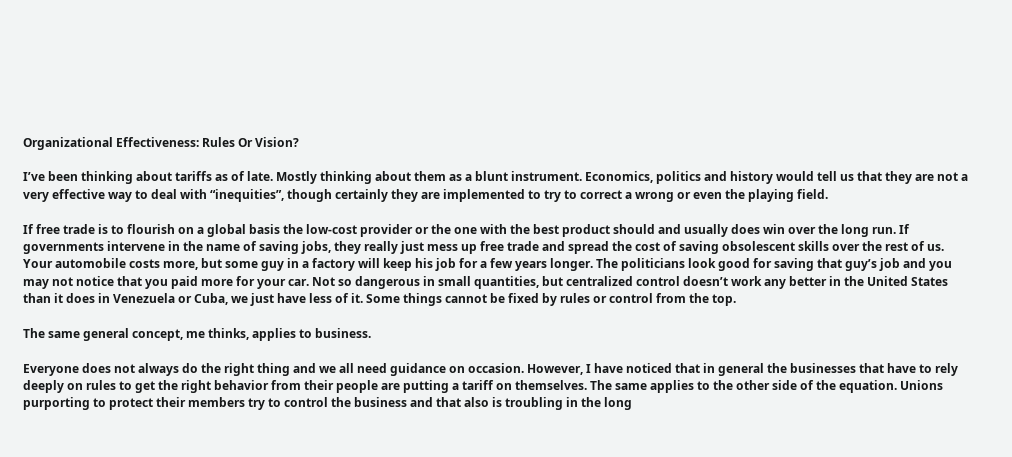Organizational Effectiveness: Rules Or Vision?

I’ve been thinking about tariffs as of late. Mostly thinking about them as a blunt instrument. Economics, politics and history would tell us that they are not a very effective way to deal with “inequities”, though certainly they are implemented to try to correct a wrong or even the playing field.

If free trade is to flourish on a global basis the low-cost provider or the one with the best product should and usually does win over the long run. If governments intervene in the name of saving jobs, they really just mess up free trade and spread the cost of saving obsolescent skills over the rest of us. Your automobile costs more, but some guy in a factory will keep his job for a few years longer. The politicians look good for saving that guy’s job and you may not notice that you paid more for your car. Not so dangerous in small quantities, but centralized control doesn’t work any better in the United States than it does in Venezuela or Cuba, we just have less of it. Some things cannot be fixed by rules or control from the top.

The same general concept, me thinks, applies to business.

Everyone does not always do the right thing and we all need guidance on occasion. However, I have noticed that in general the businesses that have to rely deeply on rules to get the right behavior from their people are putting a tariff on themselves. The same applies to the other side of the equation. Unions purporting to protect their members try to control the business and that also is troubling in the long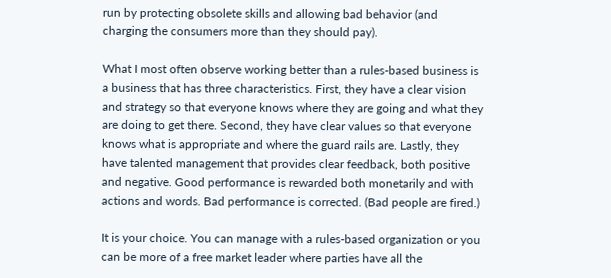run by protecting obsolete skills and allowing bad behavior (and charging the consumers more than they should pay).

What I most often observe working better than a rules-based business is a business that has three characteristics. First, they have a clear vision and strategy so that everyone knows where they are going and what they are doing to get there. Second, they have clear values so that everyone knows what is appropriate and where the guard rails are. Lastly, they have talented management that provides clear feedback, both positive and negative. Good performance is rewarded both monetarily and with actions and words. Bad performance is corrected. (Bad people are fired.)

It is your choice. You can manage with a rules-based organization or you can be more of a free market leader where parties have all the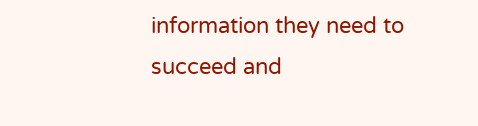information they need to succeed and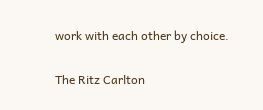work with each other by choice.

The Ritz Carlton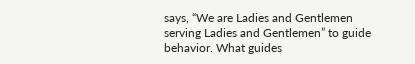says, “We are Ladies and Gentlemen serving Ladies and Gentlemen” to guide behavior. What guides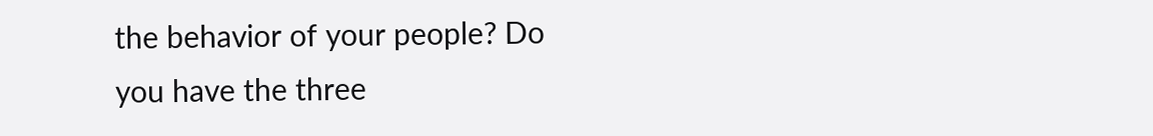the behavior of your people? Do you have the three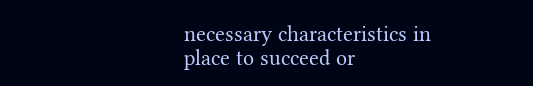necessary characteristics in place to succeed or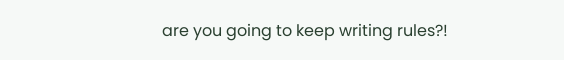are you going to keep writing rules?!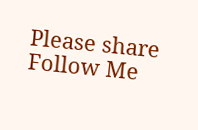Please share
Follow Me